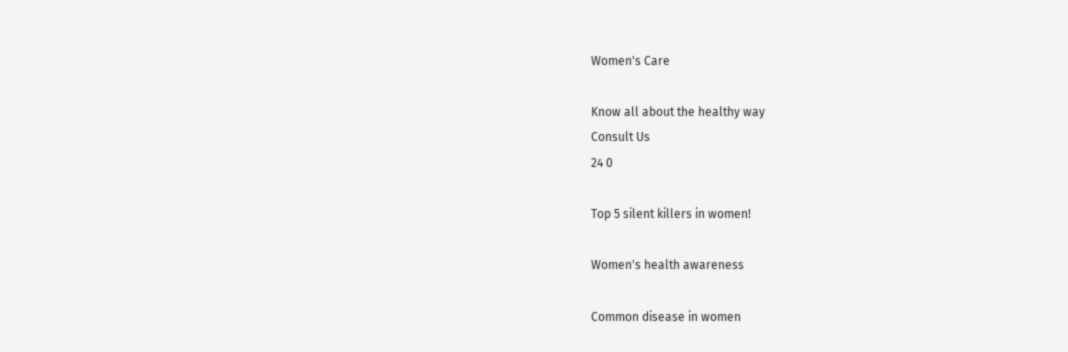Women's Care

Know all about the healthy way
Consult Us
24 0

Top 5 silent killers in women!

Women's health awareness

Common disease in women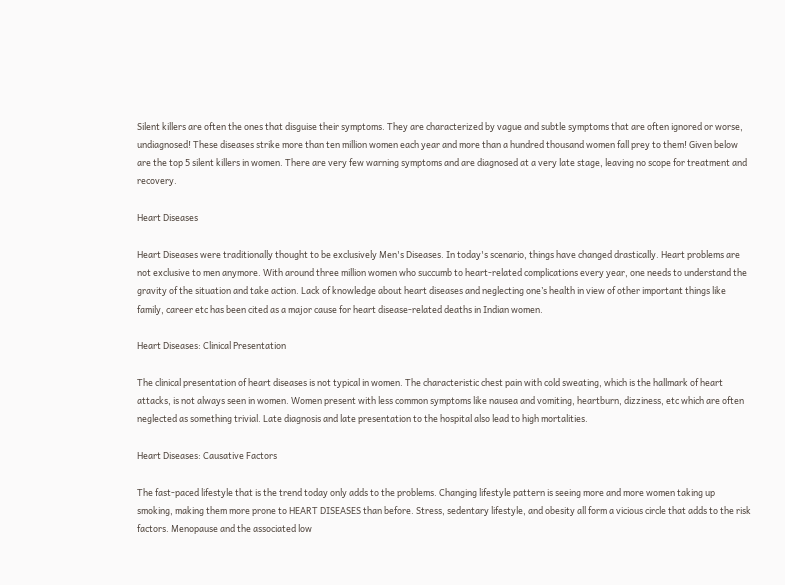Silent killers are often the ones that disguise their symptoms. They are characterized by vague and subtle symptoms that are often ignored or worse, undiagnosed! These diseases strike more than ten million women each year and more than a hundred thousand women fall prey to them! Given below are the top 5 silent killers in women. There are very few warning symptoms and are diagnosed at a very late stage, leaving no scope for treatment and recovery.

Heart Diseases

Heart Diseases were traditionally thought to be exclusively Men's Diseases. In today's scenario, things have changed drastically. Heart problems are not exclusive to men anymore. With around three million women who succumb to heart-related complications every year, one needs to understand the gravity of the situation and take action. Lack of knowledge about heart diseases and neglecting one’s health in view of other important things like family, career etc has been cited as a major cause for heart disease-related deaths in Indian women.

Heart Diseases: Clinical Presentation

The clinical presentation of heart diseases is not typical in women. The characteristic chest pain with cold sweating, which is the hallmark of heart attacks, is not always seen in women. Women present with less common symptoms like nausea and vomiting, heartburn, dizziness, etc which are often neglected as something trivial. Late diagnosis and late presentation to the hospital also lead to high mortalities.

Heart Diseases: Causative Factors

The fast-paced lifestyle that is the trend today only adds to the problems. Changing lifestyle pattern is seeing more and more women taking up smoking, making them more prone to HEART DISEASES than before. Stress, sedentary lifestyle, and obesity all form a vicious circle that adds to the risk factors. Menopause and the associated low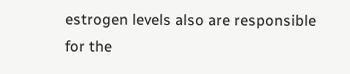estrogen levels also are responsible for the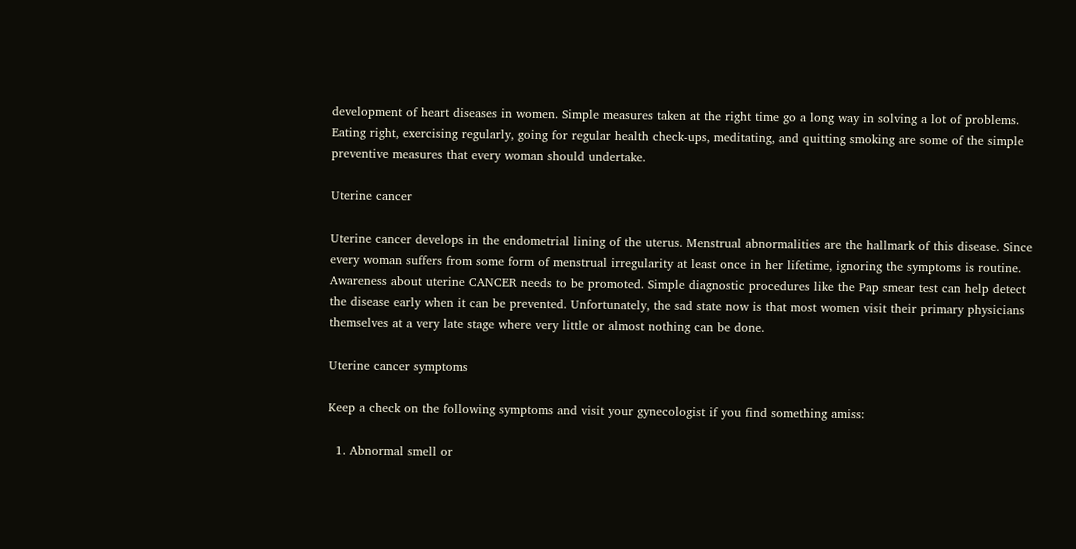development of heart diseases in women. Simple measures taken at the right time go a long way in solving a lot of problems. Eating right, exercising regularly, going for regular health check-ups, meditating, and quitting smoking are some of the simple preventive measures that every woman should undertake.

Uterine cancer

Uterine cancer develops in the endometrial lining of the uterus. Menstrual abnormalities are the hallmark of this disease. Since every woman suffers from some form of menstrual irregularity at least once in her lifetime, ignoring the symptoms is routine. Awareness about uterine CANCER needs to be promoted. Simple diagnostic procedures like the Pap smear test can help detect the disease early when it can be prevented. Unfortunately, the sad state now is that most women visit their primary physicians themselves at a very late stage where very little or almost nothing can be done.

Uterine cancer symptoms

Keep a check on the following symptoms and visit your gynecologist if you find something amiss:

  1. Abnormal smell or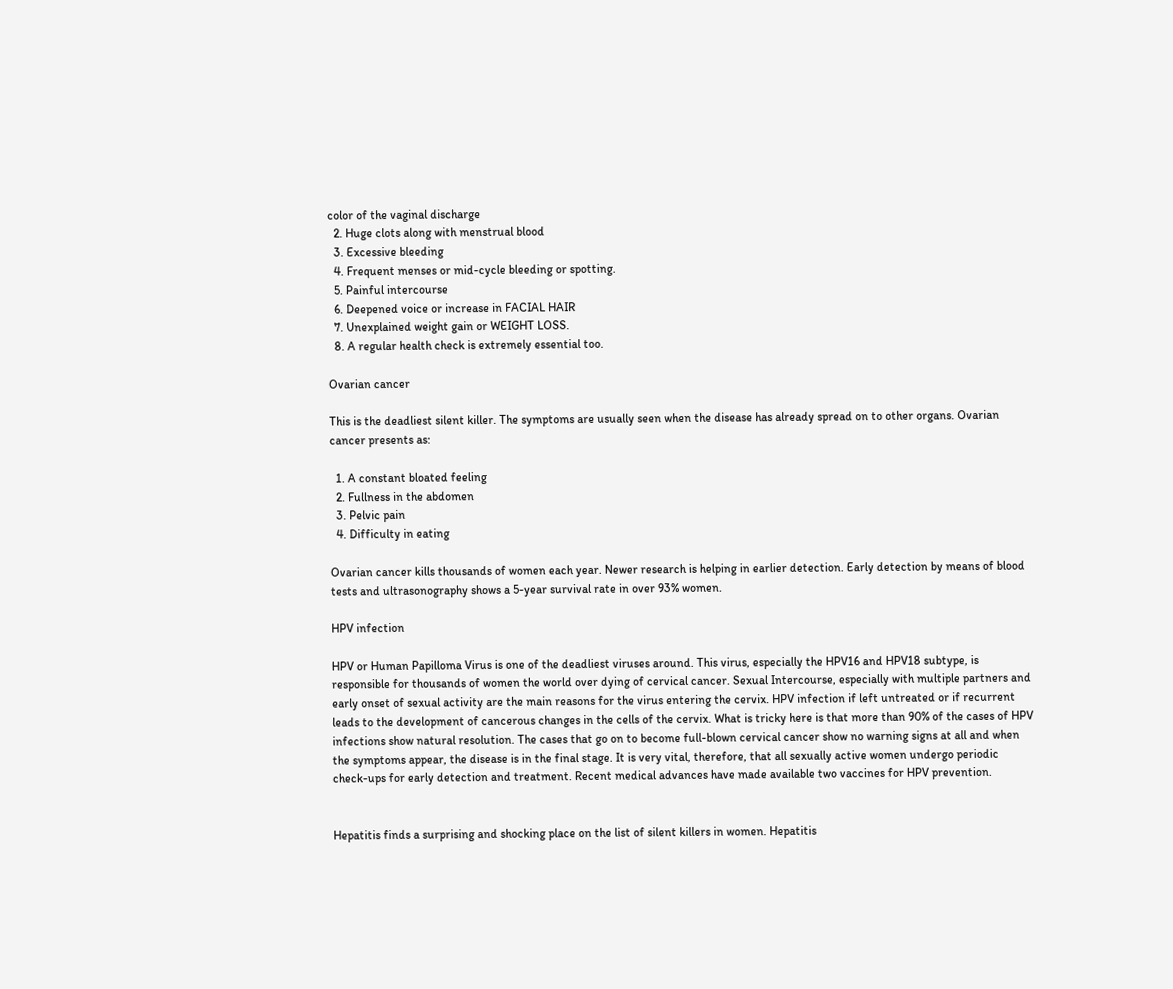color of the vaginal discharge
  2. Huge clots along with menstrual blood
  3. Excessive bleeding
  4. Frequent menses or mid-cycle bleeding or spotting.
  5. Painful intercourse
  6. Deepened voice or increase in FACIAL HAIR
  7. Unexplained weight gain or WEIGHT LOSS.
  8. A regular health check is extremely essential too.

Ovarian cancer

This is the deadliest silent killer. The symptoms are usually seen when the disease has already spread on to other organs. Ovarian cancer presents as:

  1. A constant bloated feeling
  2. Fullness in the abdomen
  3. Pelvic pain
  4. Difficulty in eating

Ovarian cancer kills thousands of women each year. Newer research is helping in earlier detection. Early detection by means of blood tests and ultrasonography shows a 5-year survival rate in over 93% women.

HPV infection

HPV or Human Papilloma Virus is one of the deadliest viruses around. This virus, especially the HPV16 and HPV18 subtype, is responsible for thousands of women the world over dying of cervical cancer. Sexual Intercourse, especially with multiple partners and early onset of sexual activity are the main reasons for the virus entering the cervix. HPV infection if left untreated or if recurrent leads to the development of cancerous changes in the cells of the cervix. What is tricky here is that more than 90% of the cases of HPV infections show natural resolution. The cases that go on to become full-blown cervical cancer show no warning signs at all and when the symptoms appear, the disease is in the final stage. It is very vital, therefore, that all sexually active women undergo periodic check-ups for early detection and treatment. Recent medical advances have made available two vaccines for HPV prevention.


Hepatitis finds a surprising and shocking place on the list of silent killers in women. Hepatitis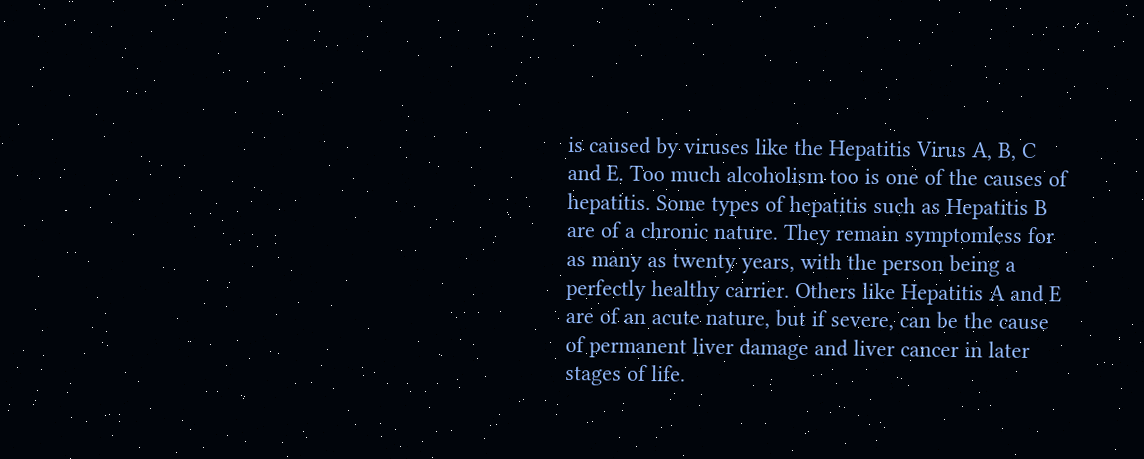is caused by viruses like the Hepatitis Virus A, B, C and E. Too much alcoholism too is one of the causes of hepatitis. Some types of hepatitis such as Hepatitis B are of a chronic nature. They remain symptomless for as many as twenty years, with the person being a perfectly healthy carrier. Others like Hepatitis A and E are of an acute nature, but if severe, can be the cause of permanent liver damage and liver cancer in later stages of life.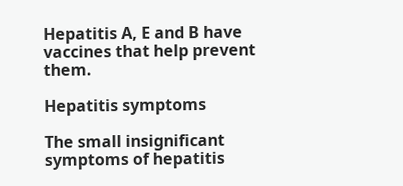Hepatitis A, E and B have vaccines that help prevent them.

Hepatitis symptoms

The small insignificant symptoms of hepatitis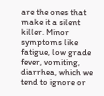are the ones that make it a silent killer. Minor symptoms like fatigue, low grade fever, vomiting, diarrhea, which we tend to ignore or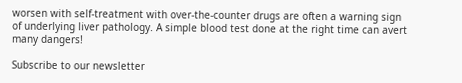worsen with self-treatment with over-the-counter drugs are often a warning sign of underlying liver pathology. A simple blood test done at the right time can avert many dangers!

Subscribe to our newsletter